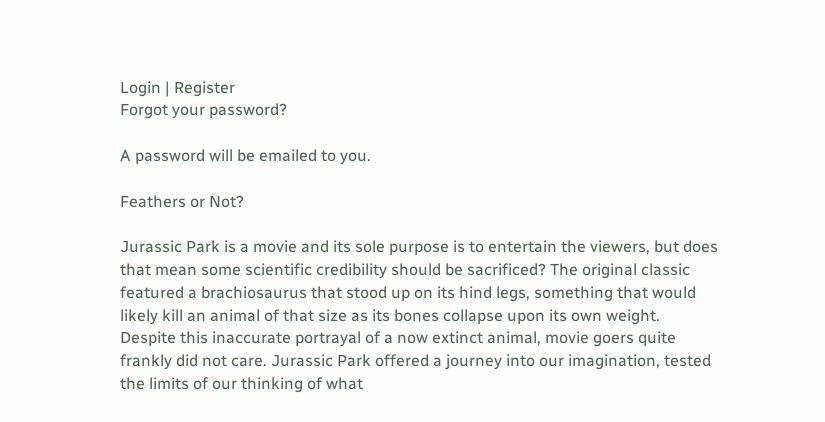Login | Register
Forgot your password?

A password will be emailed to you.

Feathers or Not?

Jurassic Park is a movie and its sole purpose is to entertain the viewers, but does that mean some scientific credibility should be sacrificed? The original classic featured a brachiosaurus that stood up on its hind legs, something that would likely kill an animal of that size as its bones collapse upon its own weight. Despite this inaccurate portrayal of a now extinct animal, movie goers quite frankly did not care. Jurassic Park offered a journey into our imagination, tested the limits of our thinking of what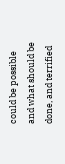could be possible and what should be done, and terrified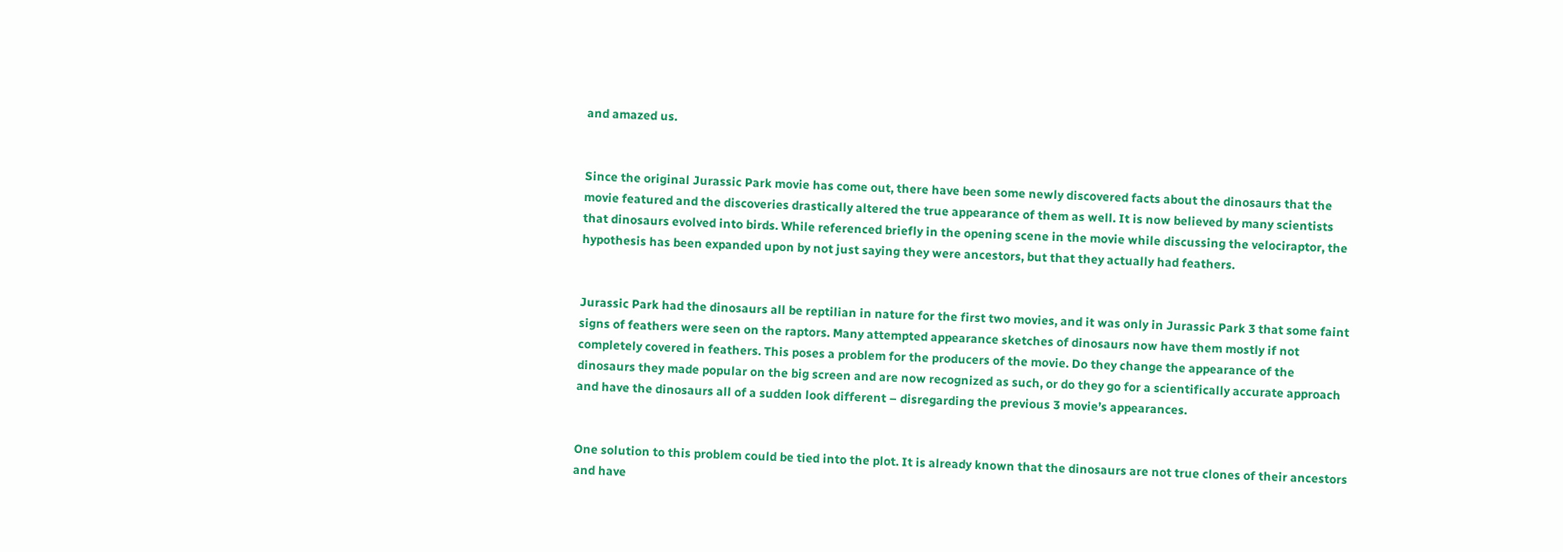and amazed us.


Since the original Jurassic Park movie has come out, there have been some newly discovered facts about the dinosaurs that the movie featured and the discoveries drastically altered the true appearance of them as well. It is now believed by many scientists that dinosaurs evolved into birds. While referenced briefly in the opening scene in the movie while discussing the velociraptor, the hypothesis has been expanded upon by not just saying they were ancestors, but that they actually had feathers.


Jurassic Park had the dinosaurs all be reptilian in nature for the first two movies, and it was only in Jurassic Park 3 that some faint signs of feathers were seen on the raptors. Many attempted appearance sketches of dinosaurs now have them mostly if not completely covered in feathers. This poses a problem for the producers of the movie. Do they change the appearance of the dinosaurs they made popular on the big screen and are now recognized as such, or do they go for a scientifically accurate approach and have the dinosaurs all of a sudden look different – disregarding the previous 3 movie’s appearances.


One solution to this problem could be tied into the plot. It is already known that the dinosaurs are not true clones of their ancestors and have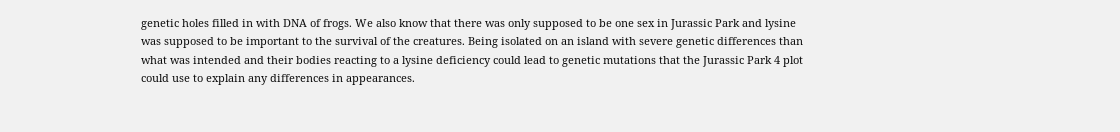genetic holes filled in with DNA of frogs. We also know that there was only supposed to be one sex in Jurassic Park and lysine was supposed to be important to the survival of the creatures. Being isolated on an island with severe genetic differences than what was intended and their bodies reacting to a lysine deficiency could lead to genetic mutations that the Jurassic Park 4 plot could use to explain any differences in appearances.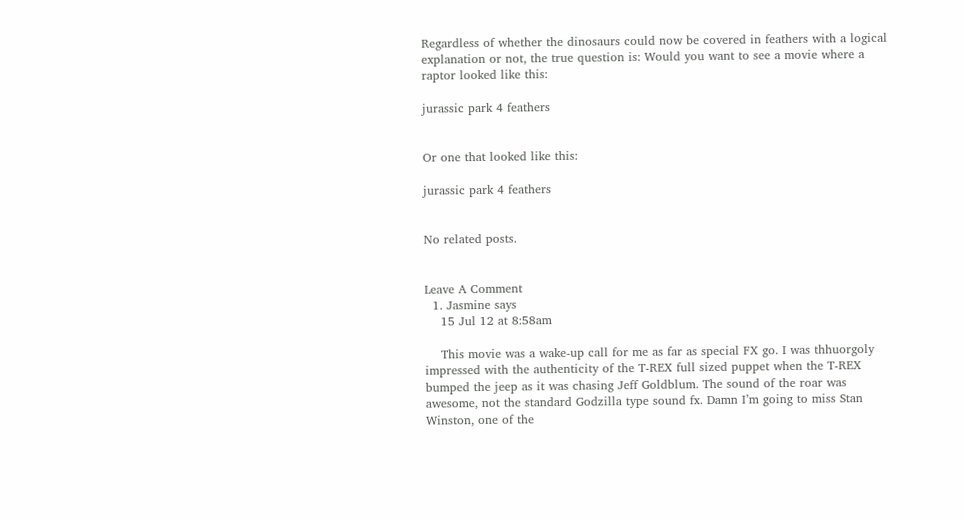Regardless of whether the dinosaurs could now be covered in feathers with a logical explanation or not, the true question is: Would you want to see a movie where a raptor looked like this:

jurassic park 4 feathers


Or one that looked like this:

jurassic park 4 feathers


No related posts.


Leave A Comment
  1. Jasmine says
    15 Jul 12 at 8:58am

    This movie was a wake-up call for me as far as special FX go. I was thhuorgoly impressed with the authenticity of the T-REX full sized puppet when the T-REX bumped the jeep as it was chasing Jeff Goldblum. The sound of the roar was awesome, not the standard Godzilla type sound fx. Damn I’m going to miss Stan Winston, one of the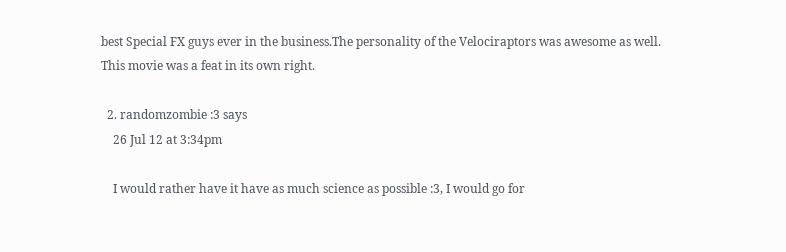best Special FX guys ever in the business.The personality of the Velociraptors was awesome as well. This movie was a feat in its own right.

  2. randomzombie :3 says
    26 Jul 12 at 3:34pm

    I would rather have it have as much science as possible :3, I would go for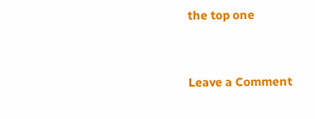the top one


Leave a Comment